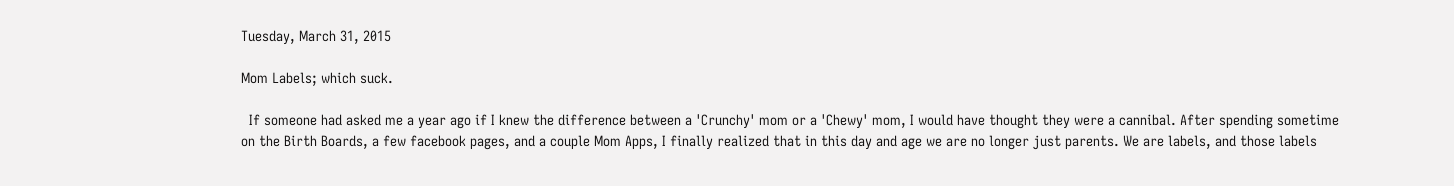Tuesday, March 31, 2015

Mom Labels; which suck.

  If someone had asked me a year ago if I knew the difference between a 'Crunchy' mom or a 'Chewy' mom, I would have thought they were a cannibal. After spending sometime on the Birth Boards, a few facebook pages, and a couple Mom Apps, I finally realized that in this day and age we are no longer just parents. We are labels, and those labels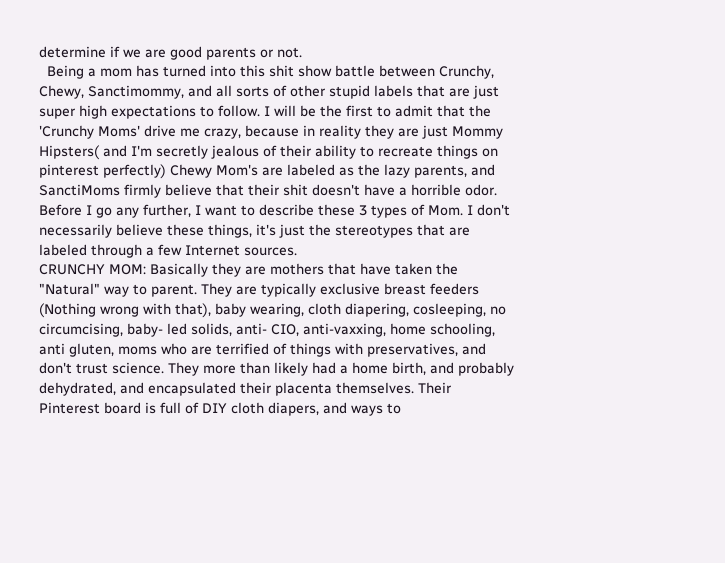determine if we are good parents or not.
  Being a mom has turned into this shit show battle between Crunchy, Chewy, Sanctimommy, and all sorts of other stupid labels that are just super high expectations to follow. I will be the first to admit that the 'Crunchy Moms' drive me crazy, because in reality they are just Mommy Hipsters( and I'm secretly jealous of their ability to recreate things on pinterest perfectly) Chewy Mom's are labeled as the lazy parents, and SanctiMoms firmly believe that their shit doesn't have a horrible odor. Before I go any further, I want to describe these 3 types of Mom. I don't necessarily believe these things, it's just the stereotypes that are labeled through a few Internet sources.
CRUNCHY MOM: Basically they are mothers that have taken the "Natural" way to parent. They are typically exclusive breast feeders (Nothing wrong with that), baby wearing, cloth diapering, cosleeping, no circumcising, baby- led solids, anti- CIO, anti-vaxxing, home schooling, anti gluten, moms who are terrified of things with preservatives, and don't trust science. They more than likely had a home birth, and probably dehydrated, and encapsulated their placenta themselves. Their Pinterest board is full of DIY cloth diapers, and ways to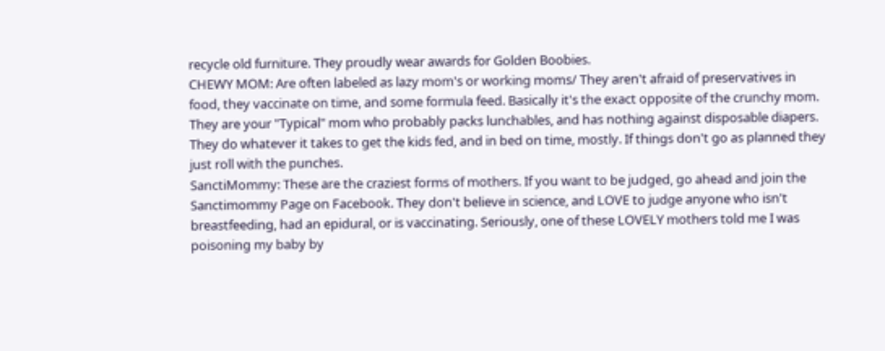recycle old furniture. They proudly wear awards for Golden Boobies.
CHEWY MOM: Are often labeled as lazy mom's or working moms/ They aren't afraid of preservatives in food, they vaccinate on time, and some formula feed. Basically it's the exact opposite of the crunchy mom. They are your "Typical" mom who probably packs lunchables, and has nothing against disposable diapers. They do whatever it takes to get the kids fed, and in bed on time, mostly. If things don't go as planned they just roll with the punches.
SanctiMommy: These are the craziest forms of mothers. If you want to be judged, go ahead and join the Sanctimommy Page on Facebook. They don't believe in science, and LOVE to judge anyone who isn't breastfeeding, had an epidural, or is vaccinating. Seriously, one of these LOVELY mothers told me I was poisoning my baby by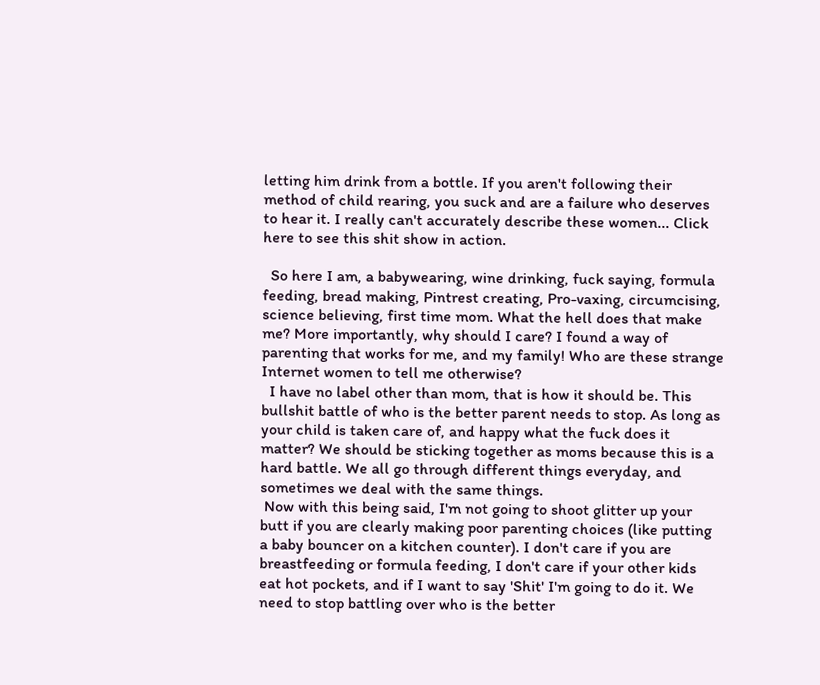letting him drink from a bottle. If you aren't following their method of child rearing, you suck and are a failure who deserves to hear it. I really can't accurately describe these women... Click here to see this shit show in action.

  So here I am, a babywearing, wine drinking, fuck saying, formula feeding, bread making, Pintrest creating, Pro-vaxing, circumcising, science believing, first time mom. What the hell does that make me? More importantly, why should I care? I found a way of parenting that works for me, and my family! Who are these strange Internet women to tell me otherwise?
  I have no label other than mom, that is how it should be. This bullshit battle of who is the better parent needs to stop. As long as your child is taken care of, and happy what the fuck does it matter? We should be sticking together as moms because this is a hard battle. We all go through different things everyday, and sometimes we deal with the same things.
 Now with this being said, I'm not going to shoot glitter up your butt if you are clearly making poor parenting choices (like putting a baby bouncer on a kitchen counter). I don't care if you are breastfeeding or formula feeding, I don't care if your other kids eat hot pockets, and if I want to say 'Shit' I'm going to do it. We need to stop battling over who is the better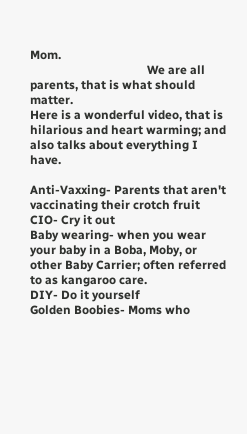Mom.
                                       We are all parents, that is what should matter.
Here is a wonderful video, that is hilarious and heart warming; and also talks about everything I have.

Anti-Vaxxing- Parents that aren't vaccinating their crotch fruit
CIO- Cry it out
Baby wearing- when you wear your baby in a Boba, Moby, or other Baby Carrier; often referred to as kangaroo care.
DIY- Do it yourself
Golden Boobies- Moms who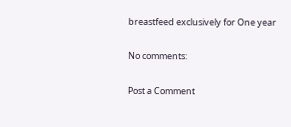breastfeed exclusively for One year

No comments:

Post a Comment